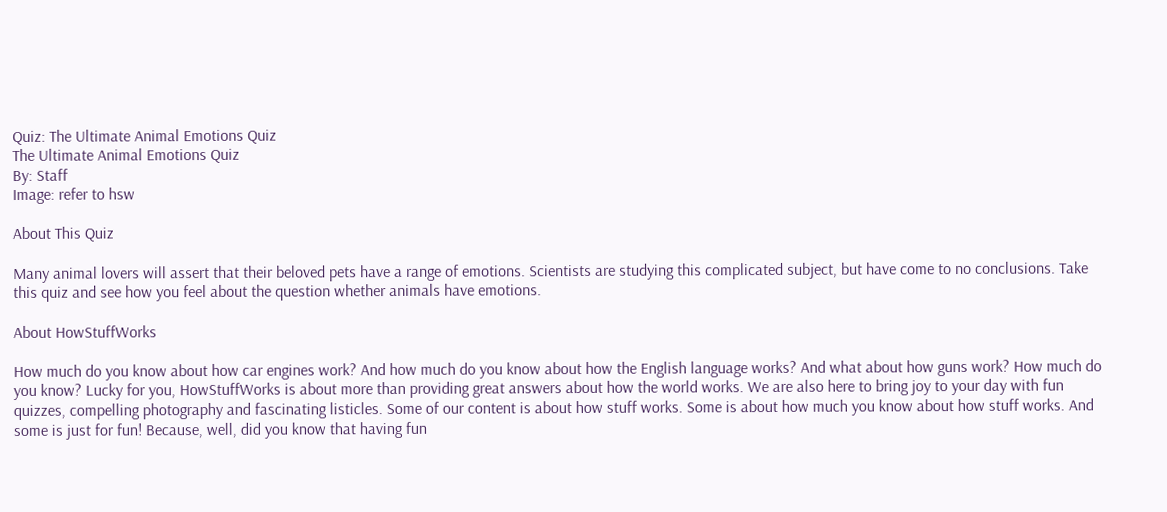Quiz: The Ultimate Animal Emotions Quiz
The Ultimate Animal Emotions Quiz
By: Staff
Image: refer to hsw

About This Quiz

Many animal lovers will assert that their beloved pets have a range of emotions. Scientists are studying this complicated subject, but have come to no conclusions. Take this quiz and see how you feel about the question whether animals have emotions.

About HowStuffWorks

How much do you know about how car engines work? And how much do you know about how the English language works? And what about how guns work? How much do you know? Lucky for you, HowStuffWorks is about more than providing great answers about how the world works. We are also here to bring joy to your day with fun quizzes, compelling photography and fascinating listicles. Some of our content is about how stuff works. Some is about how much you know about how stuff works. And some is just for fun! Because, well, did you know that having fun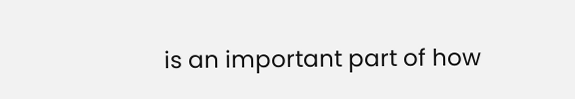is an important part of how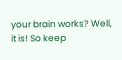your brain works? Well, it is! So keep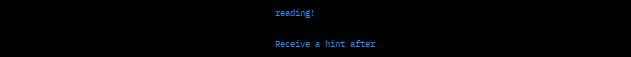reading!

Receive a hint after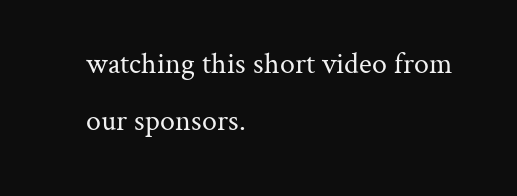watching this short video from our sponsors.